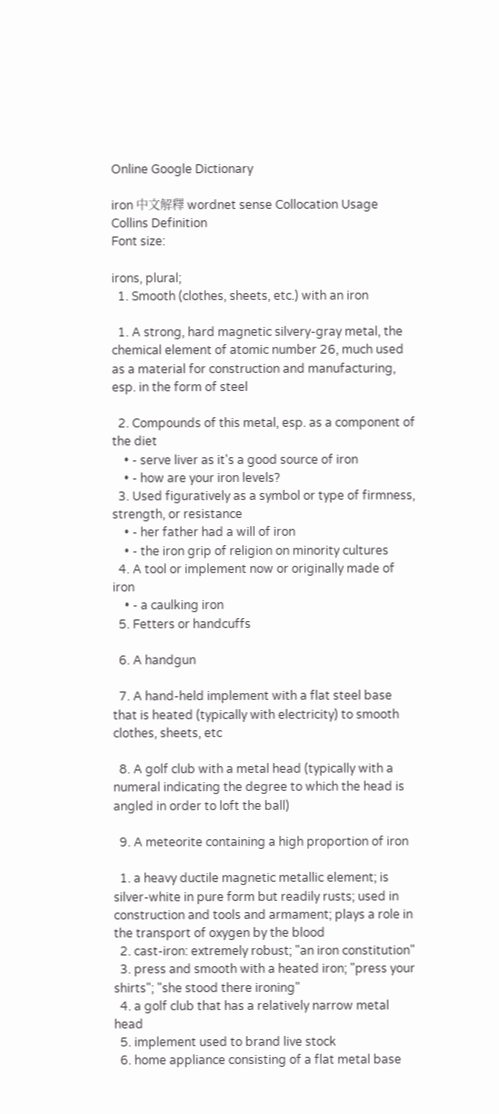Online Google Dictionary

iron 中文解釋 wordnet sense Collocation Usage Collins Definition
Font size:

irons, plural;
  1. Smooth (clothes, sheets, etc.) with an iron

  1. A strong, hard magnetic silvery-gray metal, the chemical element of atomic number 26, much used as a material for construction and manufacturing, esp. in the form of steel

  2. Compounds of this metal, esp. as a component of the diet
    • - serve liver as it's a good source of iron
    • - how are your iron levels?
  3. Used figuratively as a symbol or type of firmness, strength, or resistance
    • - her father had a will of iron
    • - the iron grip of religion on minority cultures
  4. A tool or implement now or originally made of iron
    • - a caulking iron
  5. Fetters or handcuffs

  6. A handgun

  7. A hand-held implement with a flat steel base that is heated (typically with electricity) to smooth clothes, sheets, etc

  8. A golf club with a metal head (typically with a numeral indicating the degree to which the head is angled in order to loft the ball)

  9. A meteorite containing a high proportion of iron

  1. a heavy ductile magnetic metallic element; is silver-white in pure form but readily rusts; used in construction and tools and armament; plays a role in the transport of oxygen by the blood
  2. cast-iron: extremely robust; "an iron constitution"
  3. press and smooth with a heated iron; "press your shirts"; "she stood there ironing"
  4. a golf club that has a relatively narrow metal head
  5. implement used to brand live stock
  6. home appliance consisting of a flat metal base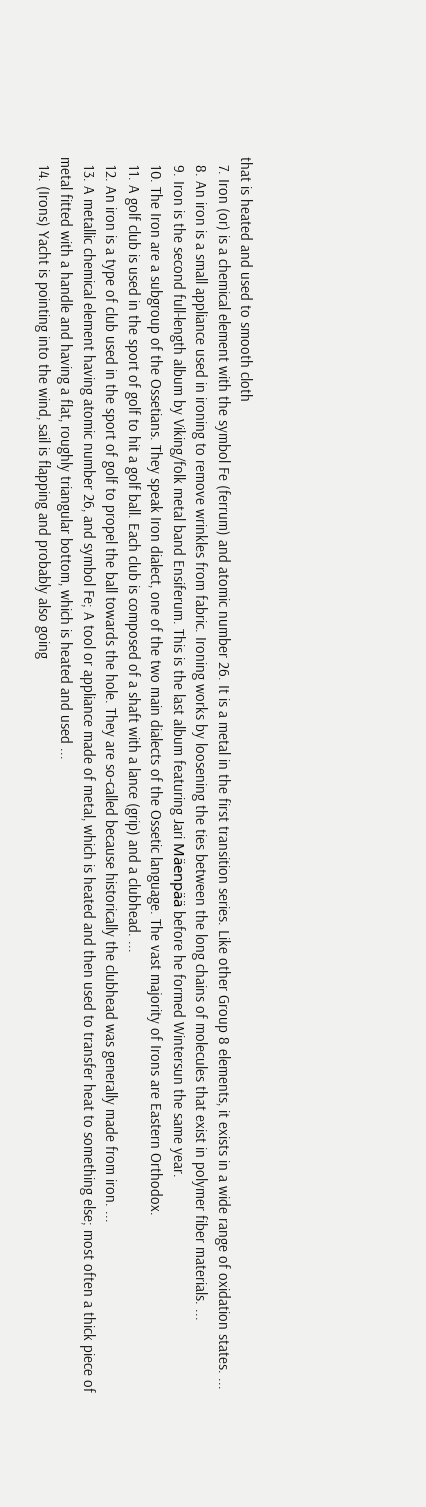that is heated and used to smooth cloth
  7. Iron (or) is a chemical element with the symbol Fe (ferrum) and atomic number 26. It is a metal in the first transition series. Like other Group 8 elements, it exists in a wide range of oxidation states. ...
  8. An iron is a small appliance used in ironing to remove wrinkles from fabric. Ironing works by loosening the ties between the long chains of molecules that exist in polymer fiber materials. ...
  9. Iron is the second full-length album by Viking/folk metal band Ensiferum. This is the last album featuring Jari Mäenpää before he formed Wintersun the same year.
  10. The Iron are a subgroup of the Ossetians. They speak Iron dialect, one of the two main dialects of the Ossetic language. The vast majority of Irons are Eastern Orthodox.
  11. A golf club is used in the sport of golf to hit a golf ball. Each club is composed of a shaft with a lance (grip) and a clubhead. ...
  12. An iron is a type of club used in the sport of golf to propel the ball towards the hole. They are so-called because historically the clubhead was generally made from iron. ...
  13. A metallic chemical element having atomic number 26, and symbol Fe; A tool or appliance made of metal, which is heated and then used to transfer heat to something else; most often a thick piece of metal fitted with a handle and having a flat, roughly triangular bottom, which is heated and used ...
  14. (Irons) Yacht is pointing into the wind, sail is flapping and probably also going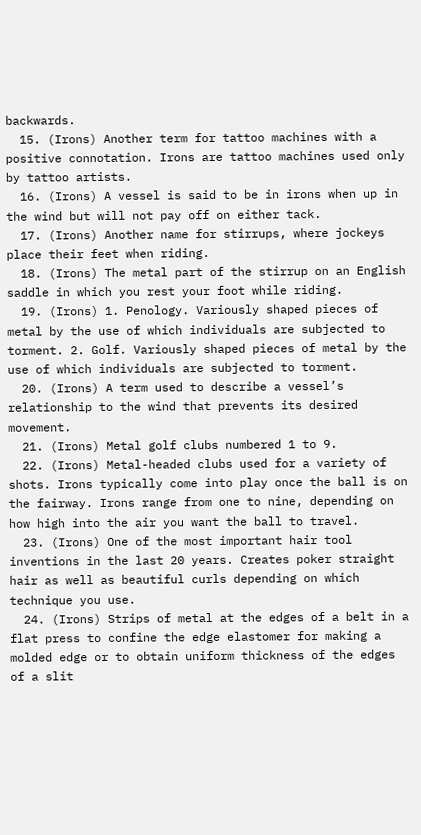backwards.
  15. (Irons) Another term for tattoo machines with a positive connotation. Irons are tattoo machines used only by tattoo artists.
  16. (Irons) A vessel is said to be in irons when up in the wind but will not pay off on either tack.
  17. (Irons) Another name for stirrups, where jockeys place their feet when riding.
  18. (Irons) The metal part of the stirrup on an English saddle in which you rest your foot while riding.
  19. (Irons) 1. Penology. Variously shaped pieces of metal by the use of which individuals are subjected to torment. 2. Golf. Variously shaped pieces of metal by the use of which individuals are subjected to torment.
  20. (Irons) A term used to describe a vessel’s relationship to the wind that prevents its desired movement.
  21. (Irons) Metal golf clubs numbered 1 to 9.
  22. (Irons) Metal-headed clubs used for a variety of shots. Irons typically come into play once the ball is on the fairway. Irons range from one to nine, depending on how high into the air you want the ball to travel.
  23. (Irons) One of the most important hair tool inventions in the last 20 years. Creates poker straight hair as well as beautiful curls depending on which technique you use.
  24. (Irons) Strips of metal at the edges of a belt in a flat press to confine the edge elastomer for making a molded edge or to obtain uniform thickness of the edges of a slit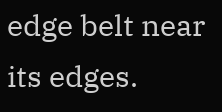edge belt near its edges.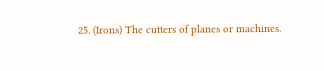25. (Irons) The cutters of planes or machines.